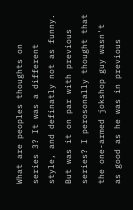What are peoples thoughts on series 3? It was a different style, and definatly not as funny. But was it on par with previous series? I perosonally thought that the one-armed jokshop guy wasn't as good as he was in previous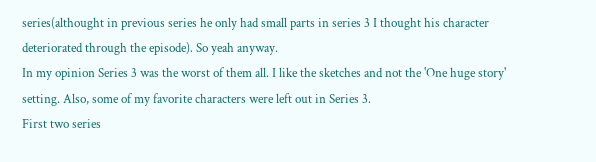series(althought in previous series he only had small parts in series 3 I thought his character deteriorated through the episode). So yeah anyway.
In my opinion Series 3 was the worst of them all. I like the sketches and not the 'One huge story' setting. Also, some of my favorite characters were left out in Series 3.
First two series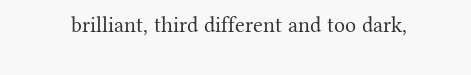brilliant, third different and too dark,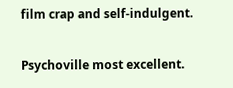film crap and self-indulgent.

Psychoville most excellent.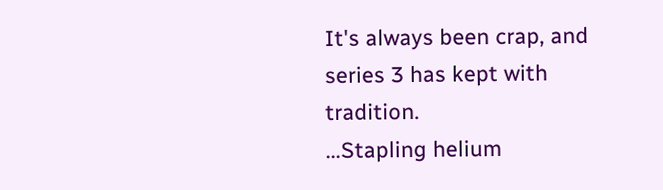It's always been crap, and series 3 has kept with tradition.
...Stapling helium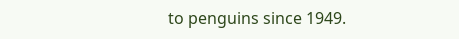to penguins since 1949.